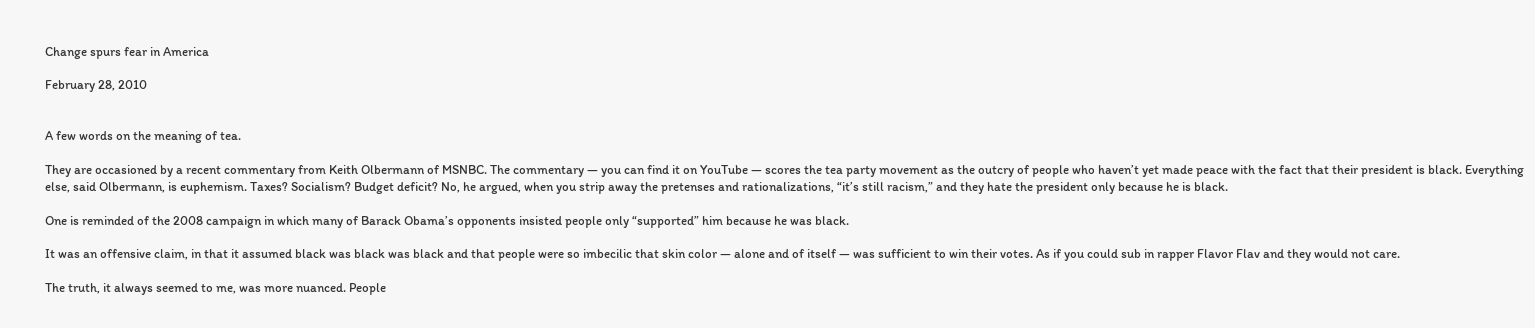Change spurs fear in America

February 28, 2010


A few words on the meaning of tea.

They are occasioned by a recent commentary from Keith Olbermann of MSNBC. The commentary — you can find it on YouTube — scores the tea party movement as the outcry of people who haven’t yet made peace with the fact that their president is black. Everything else, said Olbermann, is euphemism. Taxes? Socialism? Budget deficit? No, he argued, when you strip away the pretenses and rationalizations, “it’s still racism,” and they hate the president only because he is black.

One is reminded of the 2008 campaign in which many of Barack Obama’s opponents insisted people only “supported” him because he was black.

It was an offensive claim, in that it assumed black was black was black and that people were so imbecilic that skin color — alone and of itself — was sufficient to win their votes. As if you could sub in rapper Flavor Flav and they would not care.

The truth, it always seemed to me, was more nuanced. People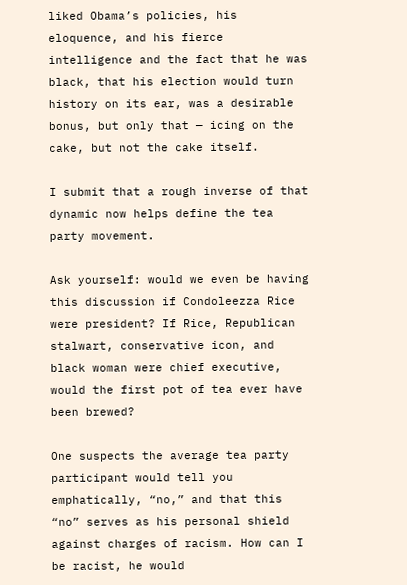liked Obama’s policies, his eloquence, and his fierce intelligence and the fact that he was black, that his election would turn history on its ear, was a desirable bonus, but only that — icing on the cake, but not the cake itself.

I submit that a rough inverse of that dynamic now helps define the tea party movement.

Ask yourself: would we even be having this discussion if Condoleezza Rice were president? If Rice, Republican stalwart, conservative icon, and black woman were chief executive, would the first pot of tea ever have been brewed?

One suspects the average tea party participant would tell you emphatically, “no,” and that this “no” serves as his personal shield against charges of racism. How can I be racist, he would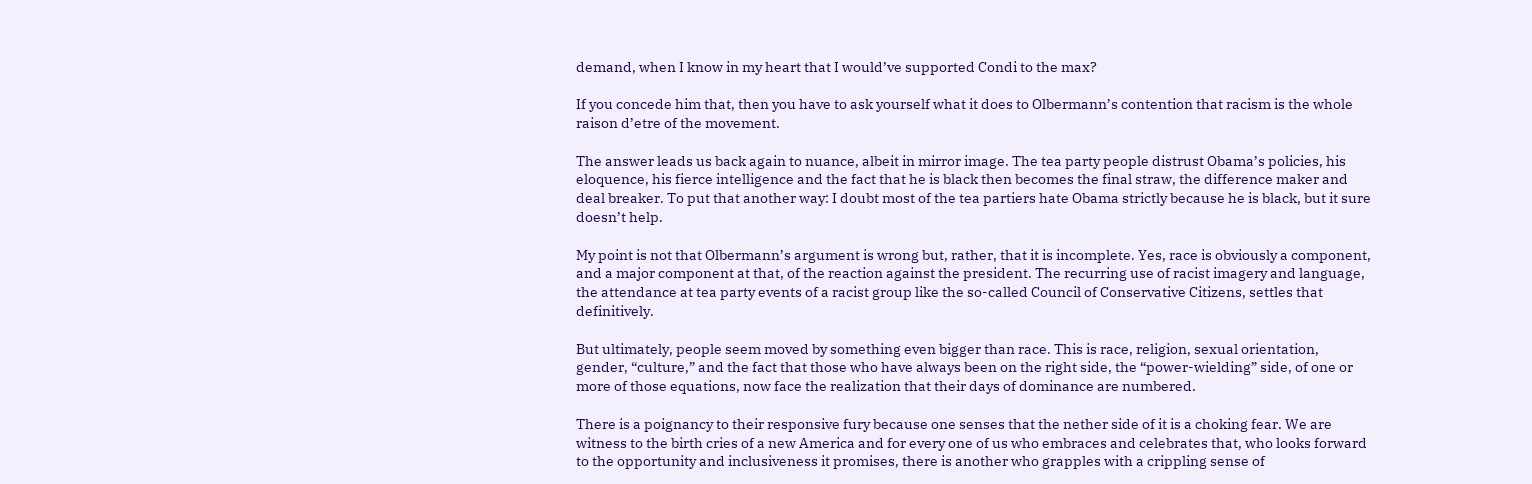demand, when I know in my heart that I would’ve supported Condi to the max?

If you concede him that, then you have to ask yourself what it does to Olbermann’s contention that racism is the whole raison d’etre of the movement.

The answer leads us back again to nuance, albeit in mirror image. The tea party people distrust Obama’s policies, his eloquence, his fierce intelligence and the fact that he is black then becomes the final straw, the difference maker and deal breaker. To put that another way: I doubt most of the tea partiers hate Obama strictly because he is black, but it sure doesn’t help.

My point is not that Olbermann’s argument is wrong but, rather, that it is incomplete. Yes, race is obviously a component, and a major component at that, of the reaction against the president. The recurring use of racist imagery and language, the attendance at tea party events of a racist group like the so-called Council of Conservative Citizens, settles that definitively.

But ultimately, people seem moved by something even bigger than race. This is race, religion, sexual orientation, gender, “culture,” and the fact that those who have always been on the right side, the “power-wielding” side, of one or more of those equations, now face the realization that their days of dominance are numbered.

There is a poignancy to their responsive fury because one senses that the nether side of it is a choking fear. We are witness to the birth cries of a new America and for every one of us who embraces and celebrates that, who looks forward to the opportunity and inclusiveness it promises, there is another who grapples with a crippling sense of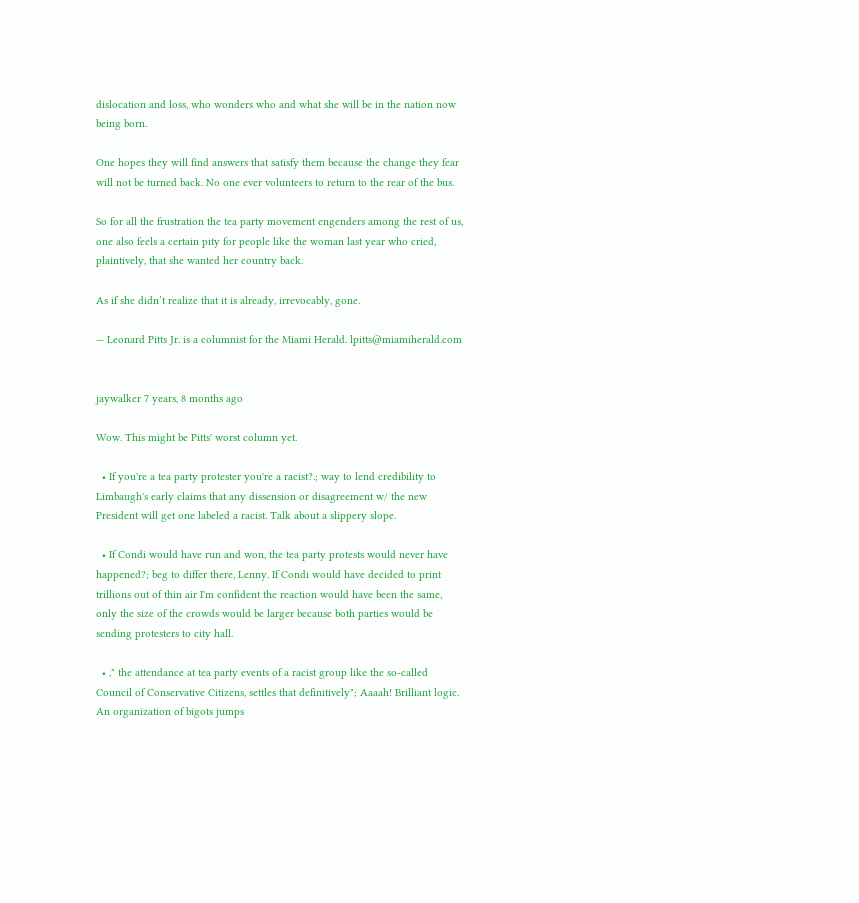dislocation and loss, who wonders who and what she will be in the nation now being born.

One hopes they will find answers that satisfy them because the change they fear will not be turned back. No one ever volunteers to return to the rear of the bus.

So for all the frustration the tea party movement engenders among the rest of us, one also feels a certain pity for people like the woman last year who cried, plaintively, that she wanted her country back.

As if she didn’t realize that it is already, irrevocably, gone.

— Leonard Pitts Jr. is a columnist for the Miami Herald. lpitts@miamiherald.com


jaywalker 7 years, 8 months ago

Wow. This might be Pitts' worst column yet.

  • If you're a tea party protester you're a racist?.; way to lend credibility to Limbaugh's early claims that any dissension or disagreement w/ the new President will get one labeled a racist. Talk about a slippery slope.

  • If Condi would have run and won, the tea party protests would never have happened?; beg to differ there, Lenny. If Condi would have decided to print trillions out of thin air I'm confident the reaction would have been the same, only the size of the crowds would be larger because both parties would be sending protesters to city hall.

  • ," the attendance at tea party events of a racist group like the so-called Council of Conservative Citizens, settles that definitively"; Aaaah! Brilliant logic. An organization of bigots jumps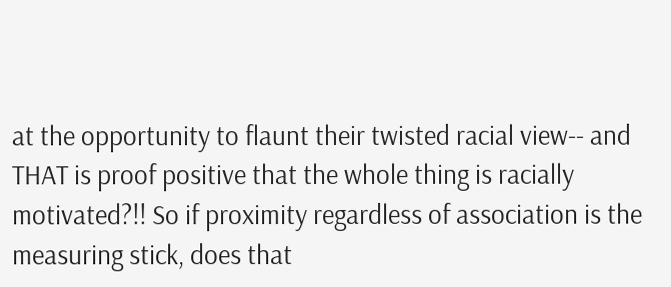at the opportunity to flaunt their twisted racial view-- and THAT is proof positive that the whole thing is racially motivated?!! So if proximity regardless of association is the measuring stick, does that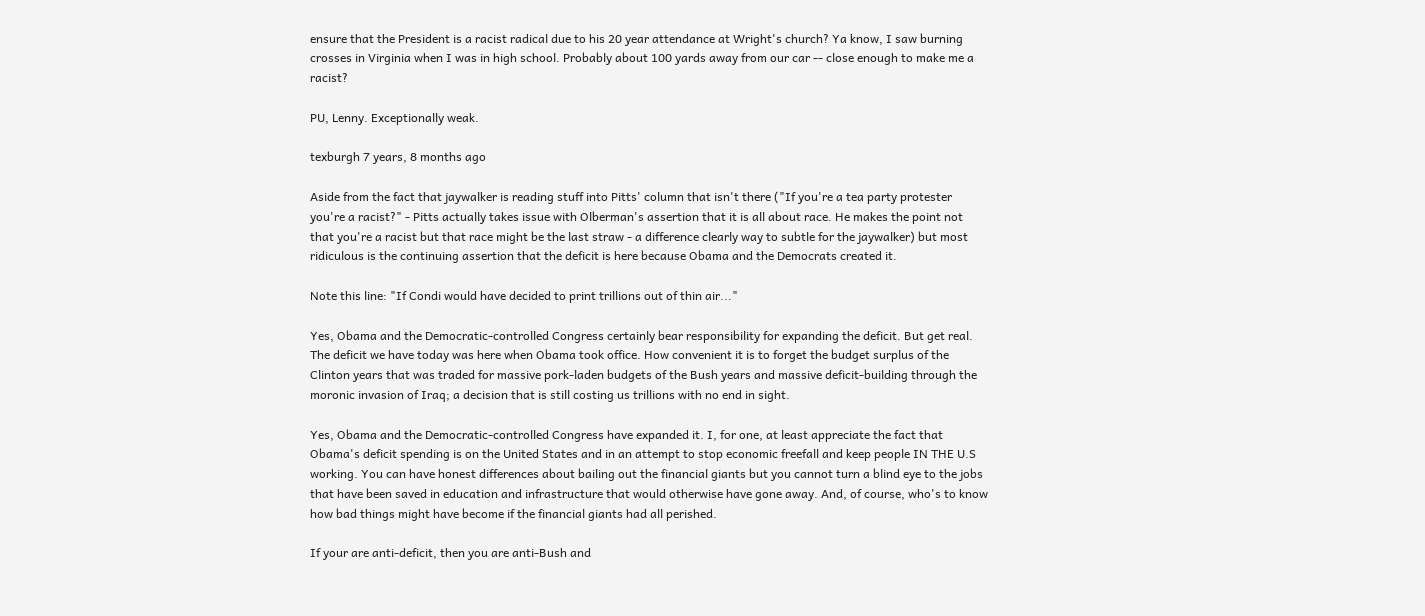ensure that the President is a racist radical due to his 20 year attendance at Wright's church? Ya know, I saw burning crosses in Virginia when I was in high school. Probably about 100 yards away from our car -- close enough to make me a racist?

PU, Lenny. Exceptionally weak.

texburgh 7 years, 8 months ago

Aside from the fact that jaywalker is reading stuff into Pitts' column that isn't there ("If you're a tea party protester you're a racist?" - Pitts actually takes issue with Olberman's assertion that it is all about race. He makes the point not that you're a racist but that race might be the last straw - a difference clearly way to subtle for the jaywalker) but most ridiculous is the continuing assertion that the deficit is here because Obama and the Democrats created it.

Note this line: "If Condi would have decided to print trillions out of thin air..."

Yes, Obama and the Democratic-controlled Congress certainly bear responsibility for expanding the deficit. But get real. The deficit we have today was here when Obama took office. How convenient it is to forget the budget surplus of the Clinton years that was traded for massive pork-laden budgets of the Bush years and massive deficit-building through the moronic invasion of Iraq; a decision that is still costing us trillions with no end in sight.

Yes, Obama and the Democratic-controlled Congress have expanded it. I, for one, at least appreciate the fact that Obama's deficit spending is on the United States and in an attempt to stop economic freefall and keep people IN THE U.S working. You can have honest differences about bailing out the financial giants but you cannot turn a blind eye to the jobs that have been saved in education and infrastructure that would otherwise have gone away. And, of course, who's to know how bad things might have become if the financial giants had all perished.

If your are anti-deficit, then you are anti-Bush and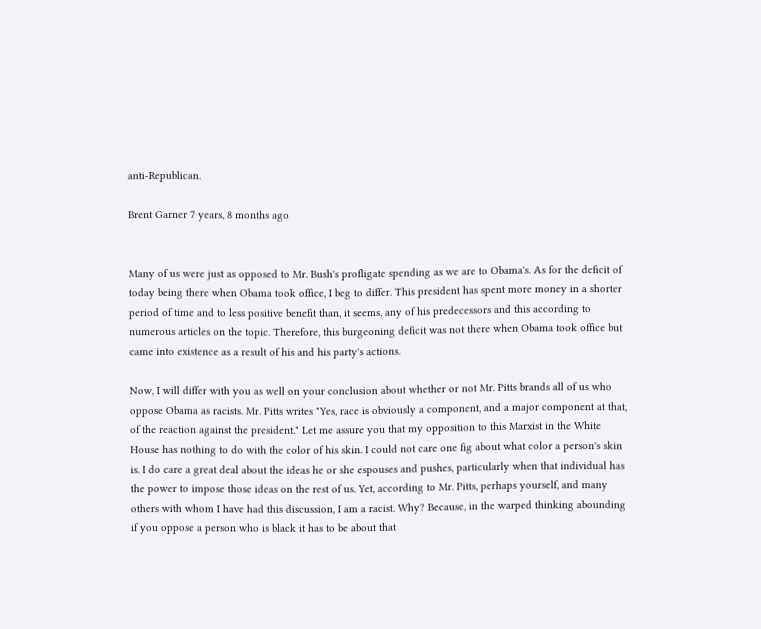anti-Republican.

Brent Garner 7 years, 8 months ago


Many of us were just as opposed to Mr. Bush's profligate spending as we are to Obama's. As for the deficit of today being there when Obama took office, I beg to differ. This president has spent more money in a shorter period of time and to less positive benefit than, it seems, any of his predecessors and this according to numerous articles on the topic. Therefore, this burgeoning deficit was not there when Obama took office but came into existence as a result of his and his party's actions.

Now, I will differ with you as well on your conclusion about whether or not Mr. Pitts brands all of us who oppose Obama as racists. Mr. Pitts writes "Yes, race is obviously a component, and a major component at that, of the reaction against the president." Let me assure you that my opposition to this Marxist in the White House has nothing to do with the color of his skin. I could not care one fig about what color a person's skin is. I do care a great deal about the ideas he or she espouses and pushes, particularly when that individual has the power to impose those ideas on the rest of us. Yet, according to Mr. Pitts, perhaps yourself, and many others with whom I have had this discussion, I am a racist. Why? Because, in the warped thinking abounding if you oppose a person who is black it has to be about that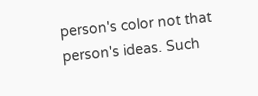person's color not that person's ideas. Such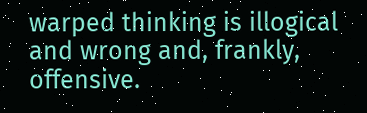warped thinking is illogical and wrong and, frankly, offensive.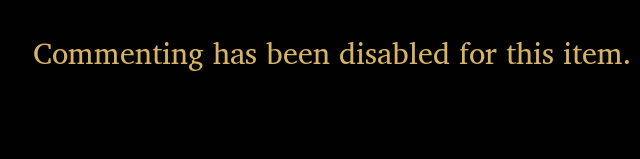Commenting has been disabled for this item.